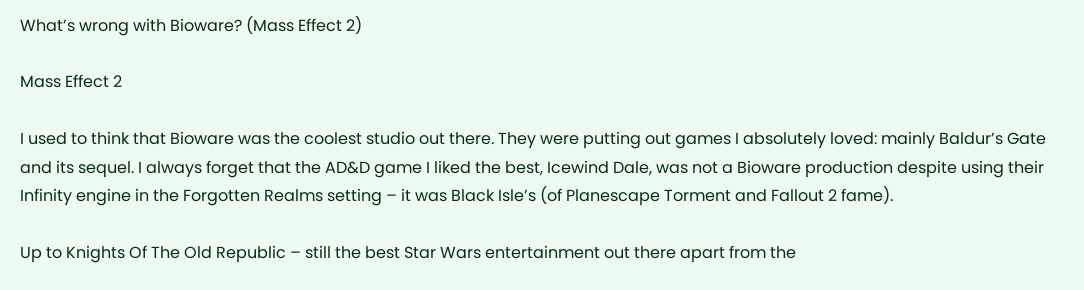What’s wrong with Bioware? (Mass Effect 2)

Mass Effect 2

I used to think that Bioware was the coolest studio out there. They were putting out games I absolutely loved: mainly Baldur’s Gate and its sequel. I always forget that the AD&D game I liked the best, Icewind Dale, was not a Bioware production despite using their Infinity engine in the Forgotten Realms setting – it was Black Isle’s (of Planescape Torment and Fallout 2 fame).

Up to Knights Of The Old Republic – still the best Star Wars entertainment out there apart from the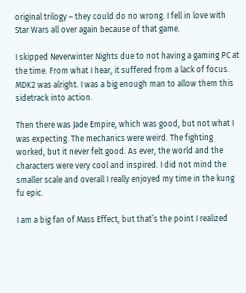original trilogy – they could do no wrong. I fell in love with Star Wars all over again because of that game.

I skipped Neverwinter Nights due to not having a gaming PC at the time. From what I hear, it suffered from a lack of focus. MDK2 was alright. I was a big enough man to allow them this sidetrack into action.

Then there was Jade Empire, which was good, but not what I was expecting. The mechanics were weird. The fighting worked, but it never felt good. As ever, the world and the characters were very cool and inspired. I did not mind the smaller scale and overall I really enjoyed my time in the kung fu epic.

I am a big fan of Mass Effect, but that’s the point I realized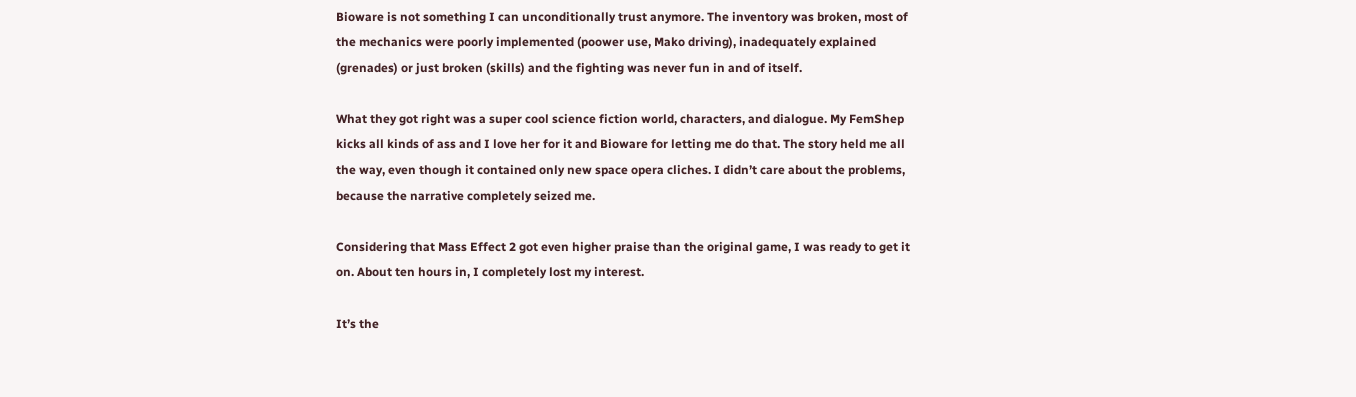Bioware is not something I can unconditionally trust anymore. The inventory was broken, most of the mechanics were poorly implemented (poower use, Mako driving), inadequately explained (grenades) or just broken (skills) and the fighting was never fun in and of itself.

What they got right was a super cool science fiction world, characters, and dialogue. My FemShep kicks all kinds of ass and I love her for it and Bioware for letting me do that. The story held me all the way, even though it contained only new space opera cliches. I didn’t care about the problems, because the narrative completely seized me.

Considering that Mass Effect 2 got even higher praise than the original game, I was ready to get it on. About ten hours in, I completely lost my interest.

It’s the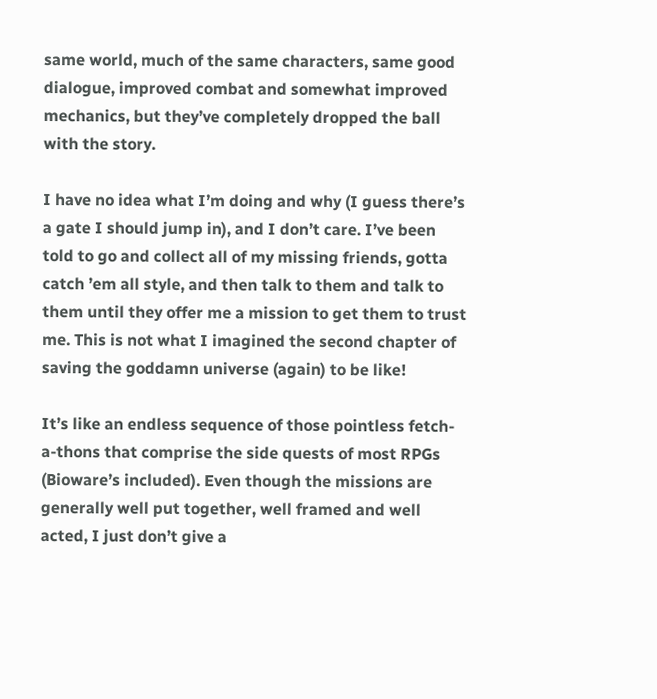same world, much of the same characters, same good dialogue, improved combat and somewhat improved mechanics, but they’ve completely dropped the ball with the story.

I have no idea what I’m doing and why (I guess there’s a gate I should jump in), and I don’t care. I’ve been told to go and collect all of my missing friends, gotta catch ’em all style, and then talk to them and talk to them until they offer me a mission to get them to trust me. This is not what I imagined the second chapter of saving the goddamn universe (again) to be like!

It’s like an endless sequence of those pointless fetch-a-thons that comprise the side quests of most RPGs (Bioware’s included). Even though the missions are generally well put together, well framed and well acted, I just don’t give a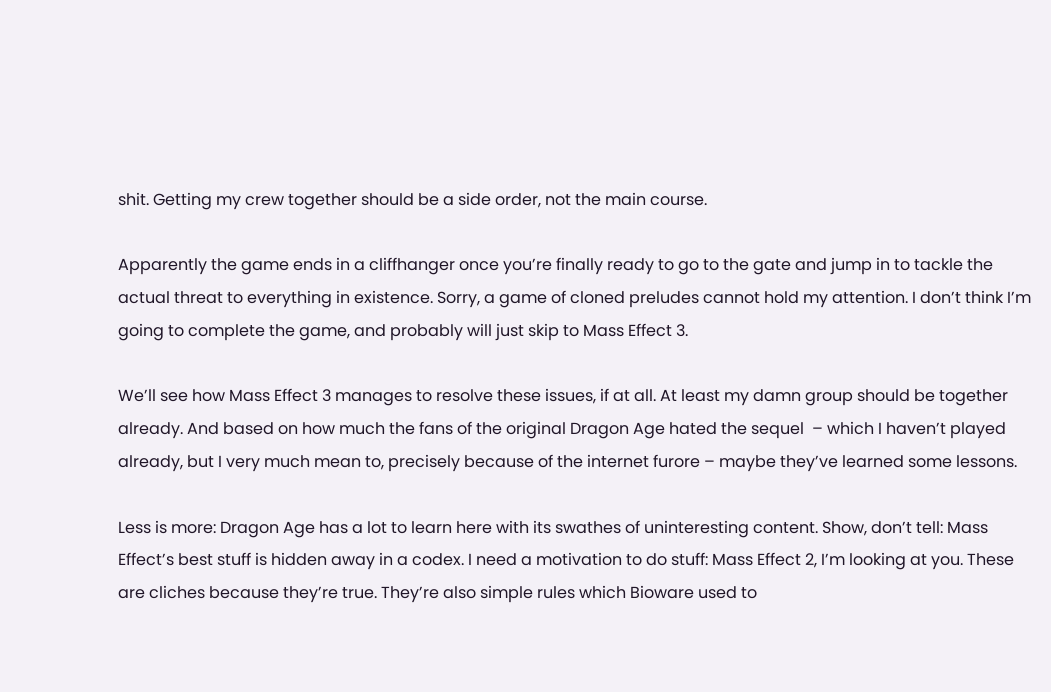shit. Getting my crew together should be a side order, not the main course.

Apparently the game ends in a cliffhanger once you’re finally ready to go to the gate and jump in to tackle the actual threat to everything in existence. Sorry, a game of cloned preludes cannot hold my attention. I don’t think I’m going to complete the game, and probably will just skip to Mass Effect 3.

We’ll see how Mass Effect 3 manages to resolve these issues, if at all. At least my damn group should be together already. And based on how much the fans of the original Dragon Age hated the sequel  – which I haven’t played already, but I very much mean to, precisely because of the internet furore – maybe they’ve learned some lessons.

Less is more: Dragon Age has a lot to learn here with its swathes of uninteresting content. Show, don’t tell: Mass Effect’s best stuff is hidden away in a codex. I need a motivation to do stuff: Mass Effect 2, I’m looking at you. These are cliches because they’re true. They’re also simple rules which Bioware used to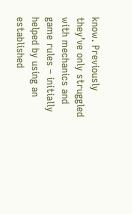know. Previously they’ve only struggled with mechanics and game rules – initially helped by using an established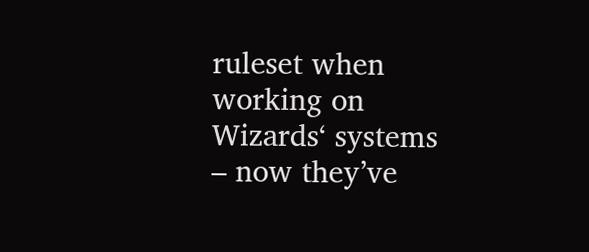ruleset when working on Wizards‘ systems – now they’ve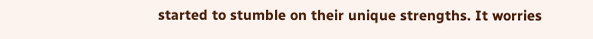started to stumble on their unique strengths. It worries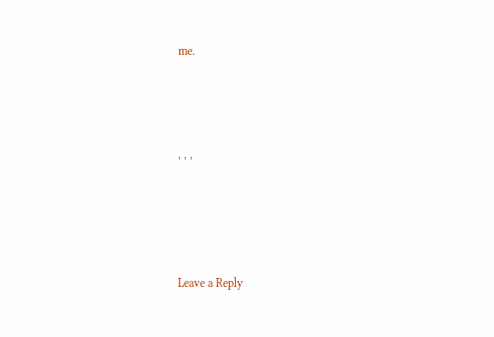me.



, , ,




Leave a Reply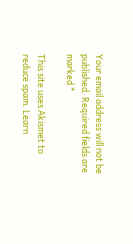Your email address will not be published. Required fields are marked *

This site uses Akismet to reduce spam. Learn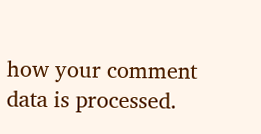how your comment data is processed.